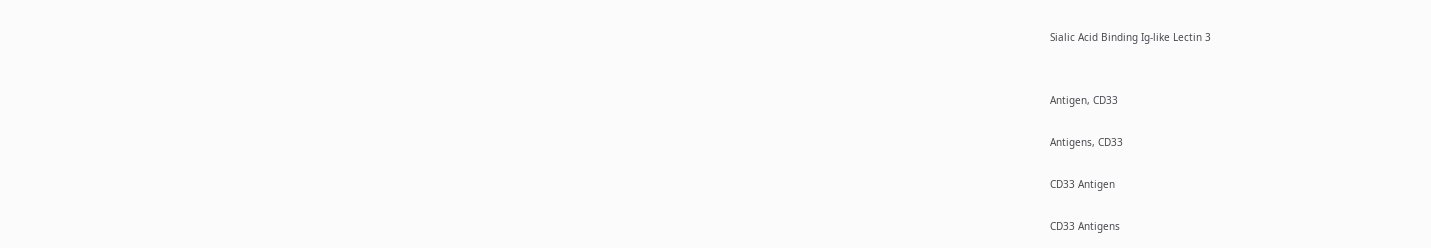Sialic Acid Binding Ig-like Lectin 3


Antigen, CD33

Antigens, CD33

CD33 Antigen

CD33 Antigens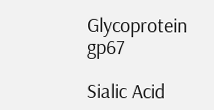Glycoprotein gp67

Sialic Acid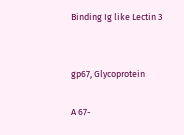Binding Ig like Lectin 3


gp67, Glycoprotein

A 67-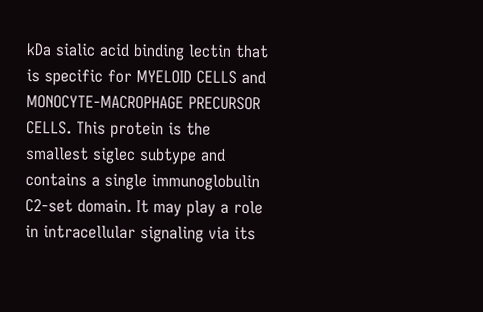kDa sialic acid binding lectin that is specific for MYELOID CELLS and MONOCYTE-MACROPHAGE PRECURSOR CELLS. This protein is the smallest siglec subtype and contains a single immunoglobulin C2-set domain. It may play a role in intracellular signaling via its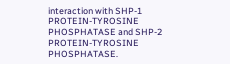interaction with SHP-1 PROTEIN-TYROSINE PHOSPHATASE and SHP-2 PROTEIN-TYROSINE PHOSPHATASE.